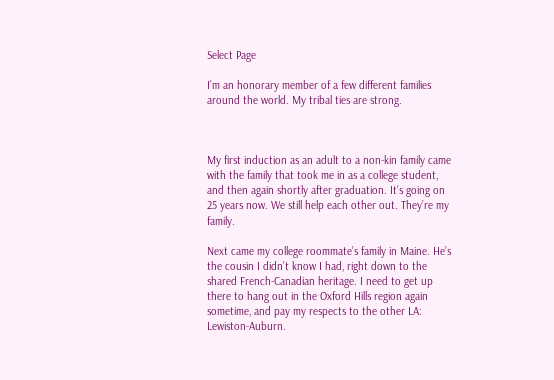Select Page

I’m an honorary member of a few different families around the world. My tribal ties are strong.



My first induction as an adult to a non-kin family came with the family that took me in as a college student, and then again shortly after graduation. It’s going on 25 years now. We still help each other out. They’re my family.

Next came my college roommate’s family in Maine. He’s the cousin I didn’t know I had, right down to the shared French-Canadian heritage. I need to get up there to hang out in the Oxford Hills region again sometime, and pay my respects to the other LA: Lewiston-Auburn.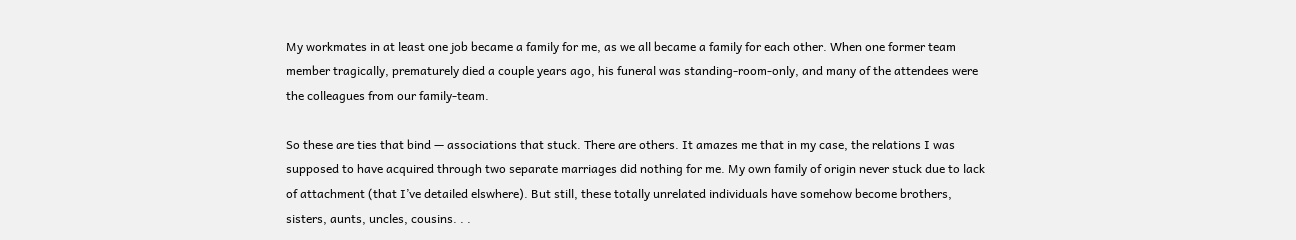My workmates in at least one job became a family for me, as we all became a family for each other. When one former team member tragically, prematurely died a couple years ago, his funeral was standing-room-only, and many of the attendees were the colleagues from our family-team.

So these are ties that bind — associations that stuck. There are others. It amazes me that in my case, the relations I was supposed to have acquired through two separate marriages did nothing for me. My own family of origin never stuck due to lack of attachment (that I’ve detailed elswhere). But still, these totally unrelated individuals have somehow become brothers, sisters, aunts, uncles, cousins. . .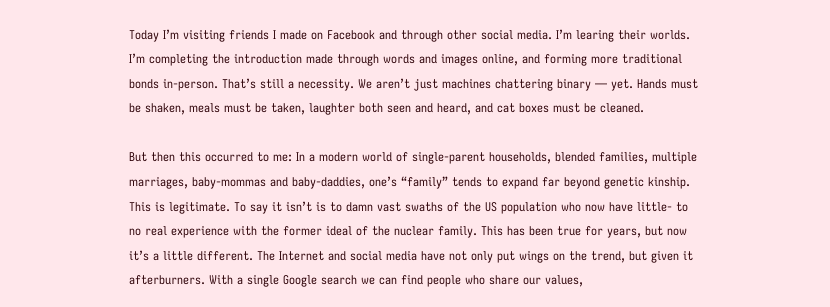Today I’m visiting friends I made on Facebook and through other social media. I’m learing their worlds. I’m completing the introduction made through words and images online, and forming more traditional bonds in-person. That’s still a necessity. We aren’t just machines chattering binary — yet. Hands must be shaken, meals must be taken, laughter both seen and heard, and cat boxes must be cleaned.

But then this occurred to me: In a modern world of single-parent households, blended families, multiple marriages, baby-mommas and baby-daddies, one’s “family” tends to expand far beyond genetic kinship. This is legitimate. To say it isn’t is to damn vast swaths of the US population who now have little- to no real experience with the former ideal of the nuclear family. This has been true for years, but now it’s a little different. The Internet and social media have not only put wings on the trend, but given it afterburners. With a single Google search we can find people who share our values,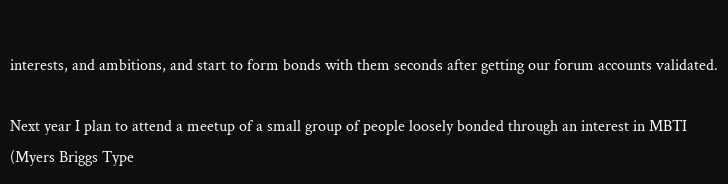interests, and ambitions, and start to form bonds with them seconds after getting our forum accounts validated.

Next year I plan to attend a meetup of a small group of people loosely bonded through an interest in MBTI (Myers Briggs Type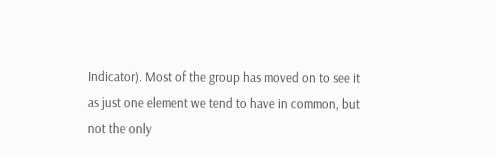Indicator). Most of the group has moved on to see it as just one element we tend to have in common, but not the only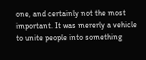one, and certainly not the most important. It was mererly a vehicle to unite people into something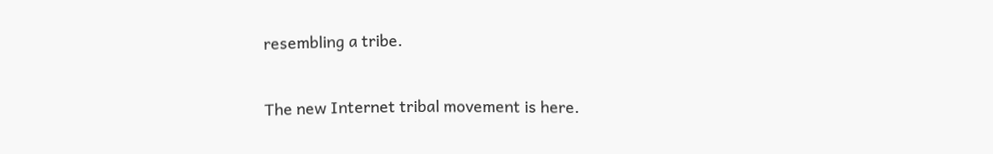resembling a tribe.

The new Internet tribal movement is here.